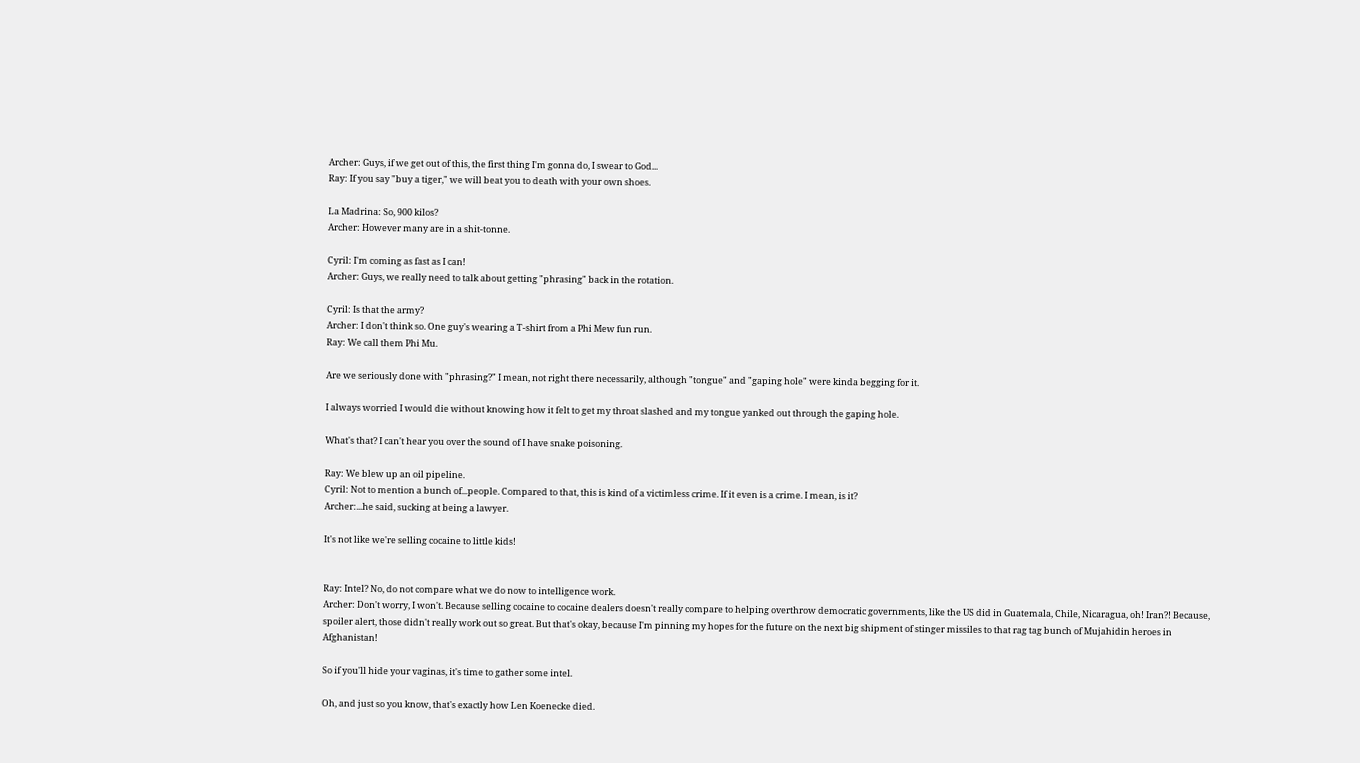Archer: Guys, if we get out of this, the first thing I'm gonna do, I swear to God...
Ray: If you say "buy a tiger," we will beat you to death with your own shoes.

La Madrina: So, 900 kilos?
Archer: However many are in a shit-tonne.

Cyril: I'm coming as fast as I can!
Archer: Guys, we really need to talk about getting "phrasing" back in the rotation.

Cyril: Is that the army?
Archer: I don't think so. One guy's wearing a T-shirt from a Phi Mew fun run.
Ray: We call them Phi Mu.

Are we seriously done with "phrasing?" I mean, not right there necessarily, although "tongue" and "gaping hole" were kinda begging for it.

I always worried I would die without knowing how it felt to get my throat slashed and my tongue yanked out through the gaping hole.

What's that? I can't hear you over the sound of I have snake poisoning.

Ray: We blew up an oil pipeline.
Cyril: Not to mention a bunch of...people. Compared to that, this is kind of a victimless crime. If it even is a crime. I mean, is it?
Archer:...he said, sucking at being a lawyer.

It's not like we're selling cocaine to little kids!


Ray: Intel? No, do not compare what we do now to intelligence work.
Archer: Don't worry, I won't. Because selling cocaine to cocaine dealers doesn't really compare to helping overthrow democratic governments, like the US did in Guatemala, Chile, Nicaragua, oh! Iran?! Because, spoiler alert, those didn't really work out so great. But that's okay, because I'm pinning my hopes for the future on the next big shipment of stinger missiles to that rag tag bunch of Mujahidin heroes in Afghanistan!

So if you'll hide your vaginas, it's time to gather some intel.

Oh, and just so you know, that's exactly how Len Koenecke died.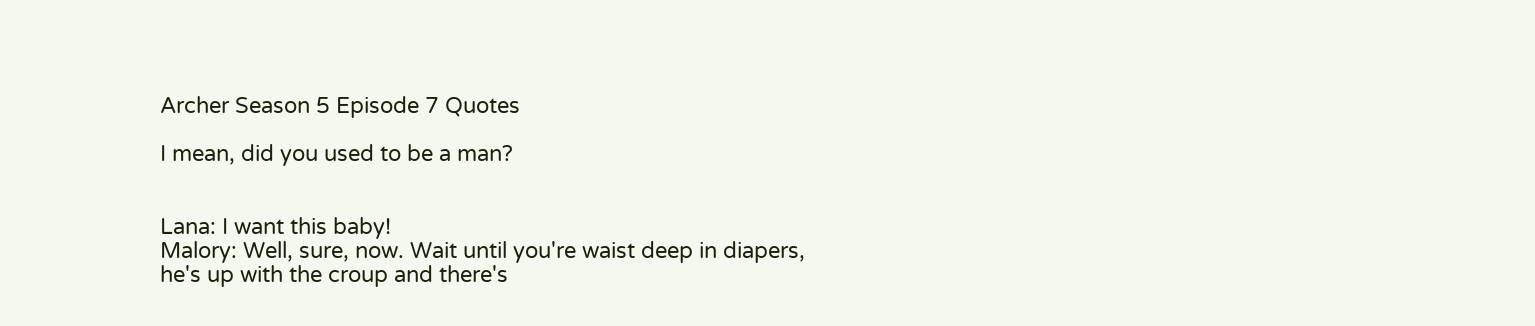Archer Season 5 Episode 7 Quotes

I mean, did you used to be a man?


Lana: I want this baby!
Malory: Well, sure, now. Wait until you're waist deep in diapers, he's up with the croup and there's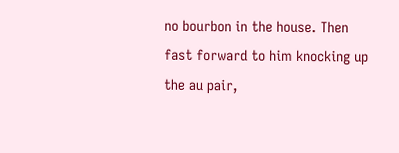no bourbon in the house. Then fast forward to him knocking up the au pair,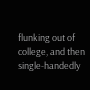flunking out of college, and then single-handedly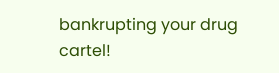bankrupting your drug cartel!